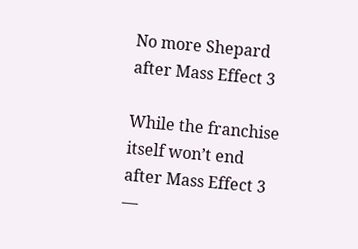No more Shepard after Mass Effect 3

While the franchise itself won’t end after Mass Effect 3 —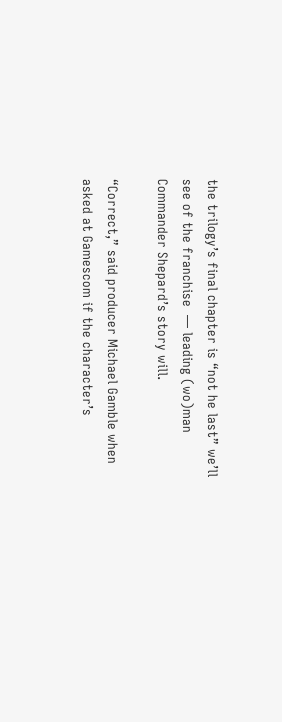the trilogy’s final chapter is “not he last” we’ll see of the franchise  — leading (wo)man Commander Shepard’s story will.

“Correct,” said producer Michael Gamble when asked at Gamescom if the character’s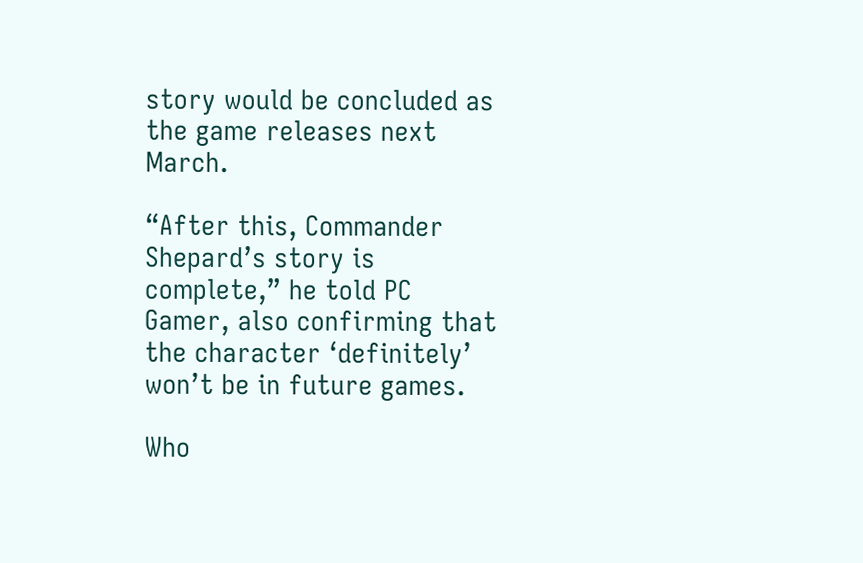story would be concluded as the game releases next March.

“After this, Commander Shepard’s story is complete,” he told PC Gamer, also confirming that the character ‘definitely’ won’t be in future games.

Who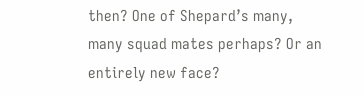then? One of Shepard’s many, many squad mates perhaps? Or an entirely new face?